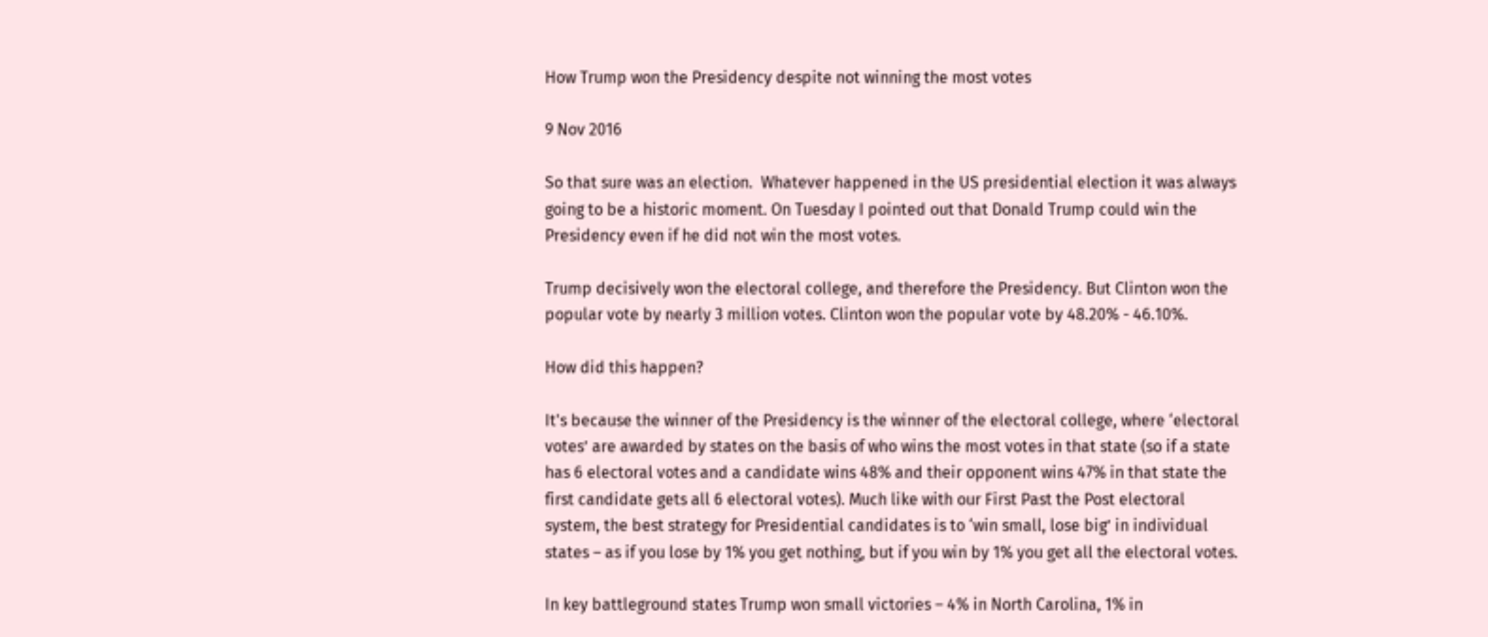How Trump won the Presidency despite not winning the most votes

9 Nov 2016

So that sure was an election.  Whatever happened in the US presidential election it was always going to be a historic moment. On Tuesday I pointed out that Donald Trump could win the Presidency even if he did not win the most votes.

Trump decisively won the electoral college, and therefore the Presidency. But Clinton won the popular vote by nearly 3 million votes. Clinton won the popular vote by 48.20% - 46.10%.

How did this happen?

It's because the winner of the Presidency is the winner of the electoral college, where ‘electoral votes’ are awarded by states on the basis of who wins the most votes in that state (so if a state has 6 electoral votes and a candidate wins 48% and their opponent wins 47% in that state the first candidate gets all 6 electoral votes). Much like with our First Past the Post electoral system, the best strategy for Presidential candidates is to ‘win small, lose big’ in individual states – as if you lose by 1% you get nothing, but if you win by 1% you get all the electoral votes.

In key battleground states Trump won small victories – 4% in North Carolina, 1% in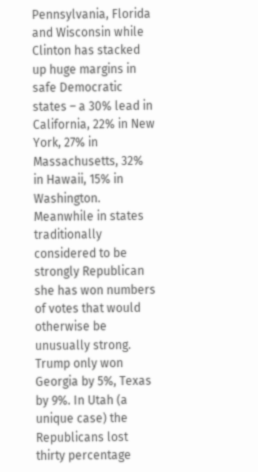Pennsylvania, Florida and Wisconsin while Clinton has stacked up huge margins in safe Democratic states – a 30% lead in California, 22% in New York, 27% in Massachusetts, 32% in Hawaii, 15% in Washington. Meanwhile in states traditionally considered to be strongly Republican she has won numbers of votes that would otherwise be unusually strong. Trump only won Georgia by 5%, Texas by 9%. In Utah (a unique case) the Republicans lost thirty percentage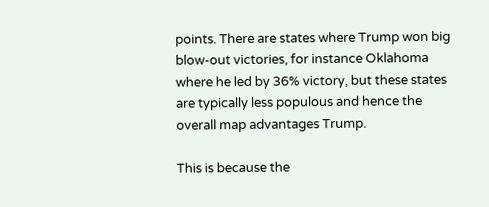points. There are states where Trump won big blow-out victories, for instance Oklahoma where he led by 36% victory, but these states are typically less populous and hence the overall map advantages Trump.

This is because the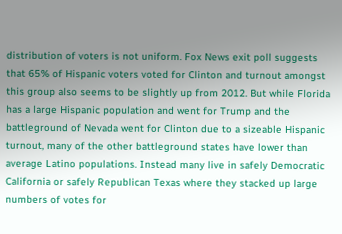distribution of voters is not uniform. Fox News exit poll suggests that 65% of Hispanic voters voted for Clinton and turnout amongst this group also seems to be slightly up from 2012. But while Florida has a large Hispanic population and went for Trump and the battleground of Nevada went for Clinton due to a sizeable Hispanic turnout, many of the other battleground states have lower than average Latino populations. Instead many live in safely Democratic California or safely Republican Texas where they stacked up large numbers of votes for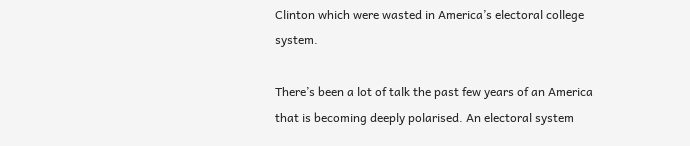Clinton which were wasted in America’s electoral college system.

There’s been a lot of talk the past few years of an America that is becoming deeply polarised. An electoral system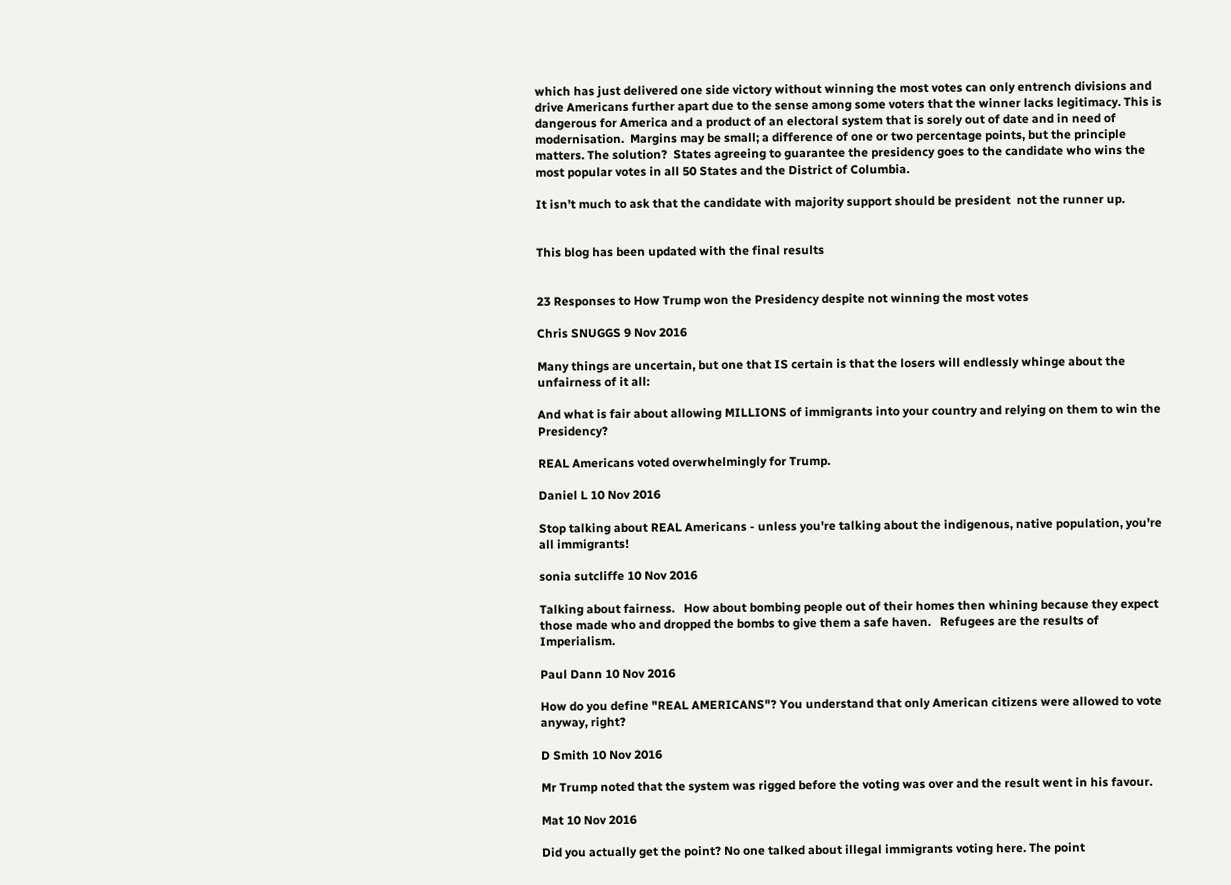which has just delivered one side victory without winning the most votes can only entrench divisions and drive Americans further apart due to the sense among some voters that the winner lacks legitimacy. This is dangerous for America and a product of an electoral system that is sorely out of date and in need of modernisation.  Margins may be small; a difference of one or two percentage points, but the principle matters. The solution?  States agreeing to guarantee the presidency goes to the candidate who wins the most popular votes in all 50 States and the District of Columbia.

It isn’t much to ask that the candidate with majority support should be president  not the runner up.


This blog has been updated with the final results


23 Responses to How Trump won the Presidency despite not winning the most votes

Chris SNUGGS 9 Nov 2016

Many things are uncertain, but one that IS certain is that the losers will endlessly whinge about the unfairness of it all:

And what is fair about allowing MILLIONS of immigrants into your country and relying on them to win the Presidency?

REAL Americans voted overwhelmingly for Trump.

Daniel L 10 Nov 2016

Stop talking about REAL Americans - unless you're talking about the indigenous, native population, you're all immigrants!

sonia sutcliffe 10 Nov 2016

Talking about fairness.   How about bombing people out of their homes then whining because they expect those made who and dropped the bombs to give them a safe haven.   Refugees are the results of  Imperialism.

Paul Dann 10 Nov 2016

How do you define "REAL AMERICANS"? You understand that only American citizens were allowed to vote anyway, right?

D Smith 10 Nov 2016

Mr Trump noted that the system was rigged before the voting was over and the result went in his favour.

Mat 10 Nov 2016

Did you actually get the point? No one talked about illegal immigrants voting here. The point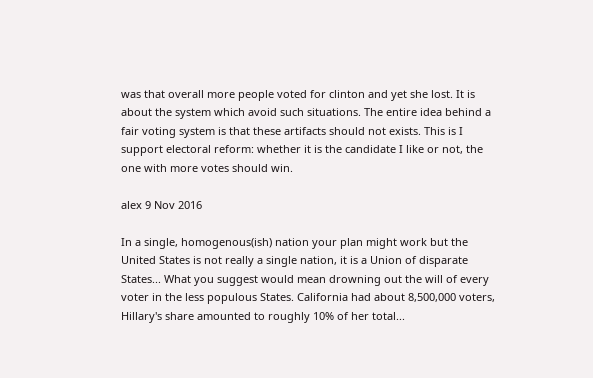was that overall more people voted for clinton and yet she lost. It is about the system which avoid such situations. The entire idea behind a fair voting system is that these artifacts should not exists. This is I support electoral reform: whether it is the candidate I like or not, the one with more votes should win.

alex 9 Nov 2016

In a single, homogenous(ish) nation your plan might work but the United States is not really a single nation, it is a Union of disparate States... What you suggest would mean drowning out the will of every voter in the less populous States. California had about 8,500,000 voters, Hillary's share amounted to roughly 10% of her total...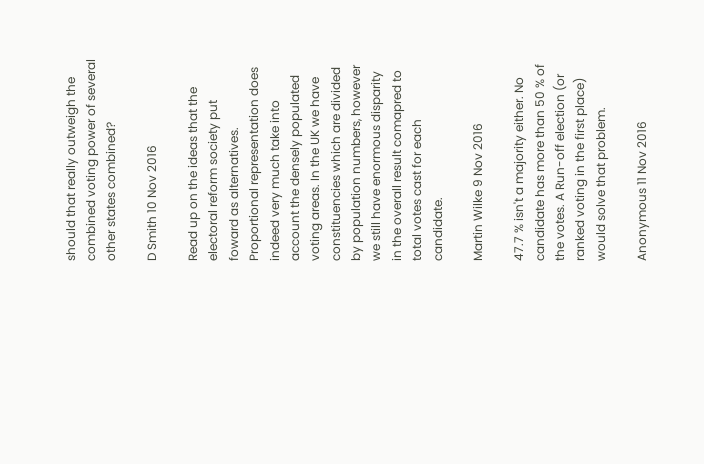should that really outweigh the combined voting power of several other states combined?

D Smith 10 Nov 2016

Read up on the ideas that the electoral reform society put foward as alternatives. Proportional representation does indeed very much take into account the densely populated voting areas. In the UK we have constituencies which are divided by population numbers, however we still have enormous disparity in the overall result comapred to total votes cast for each candidate.

Martin Wilke 9 Nov 2016

47.7 % isn't a majority either. No candidate has more than 50 % of the votes. A Run-off election (or ranked voting in the first place) would solve that problem.

Anonymous 11 Nov 2016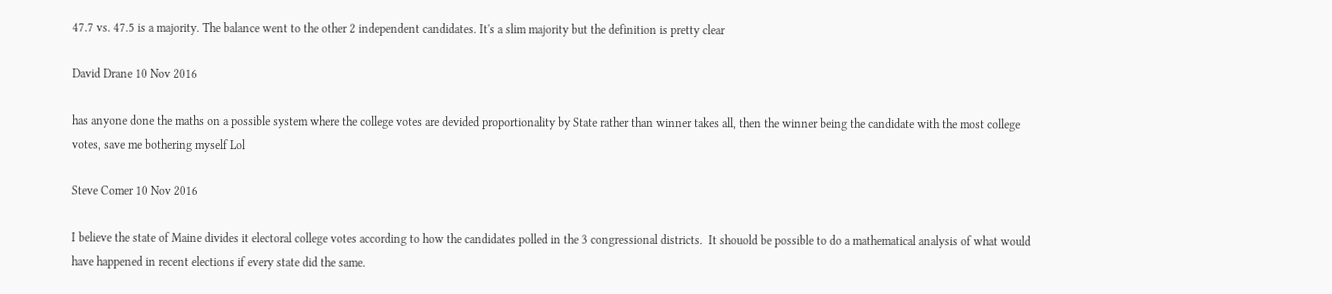47.7 vs. 47.5 is a majority. The balance went to the other 2 independent candidates. It's a slim majority but the definition is pretty clear

David Drane 10 Nov 2016

has anyone done the maths on a possible system where the college votes are devided proportionality by State rather than winner takes all, then the winner being the candidate with the most college votes, save me bothering myself Lol

Steve Comer 10 Nov 2016

I believe the state of Maine divides it electoral college votes according to how the candidates polled in the 3 congressional districts.  It shouold be possible to do a mathematical analysis of what would have happened in recent elections if every state did the same.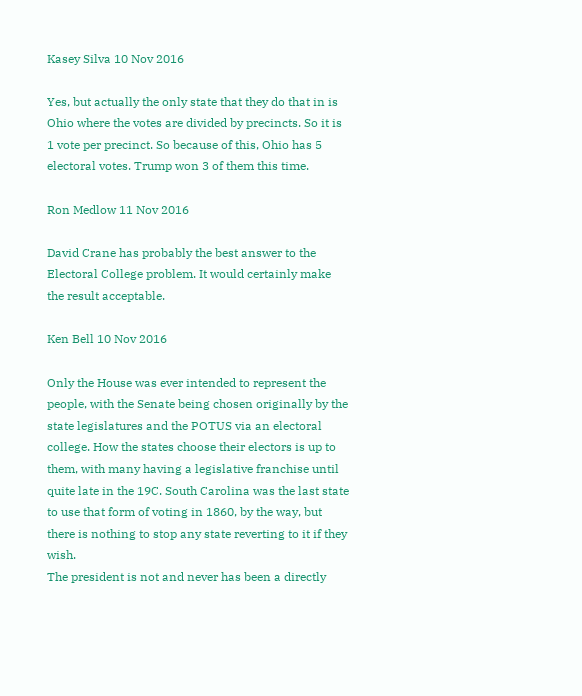Kasey Silva 10 Nov 2016

Yes, but actually the only state that they do that in is Ohio where the votes are divided by precincts. So it is 1 vote per precinct. So because of this, Ohio has 5 electoral votes. Trump won 3 of them this time.

Ron Medlow 11 Nov 2016

David Crane has probably the best answer to the Electoral College problem. It would certainly make the result acceptable.

Ken Bell 10 Nov 2016

Only the House was ever intended to represent the people, with the Senate being chosen originally by the state legislatures and the POTUS via an electoral college. How the states choose their electors is up to them, with many having a legislative franchise until quite late in the 19C. South Carolina was the last state to use that form of voting in 1860, by the way, but there is nothing to stop any state reverting to it if they wish.
The president is not and never has been a directly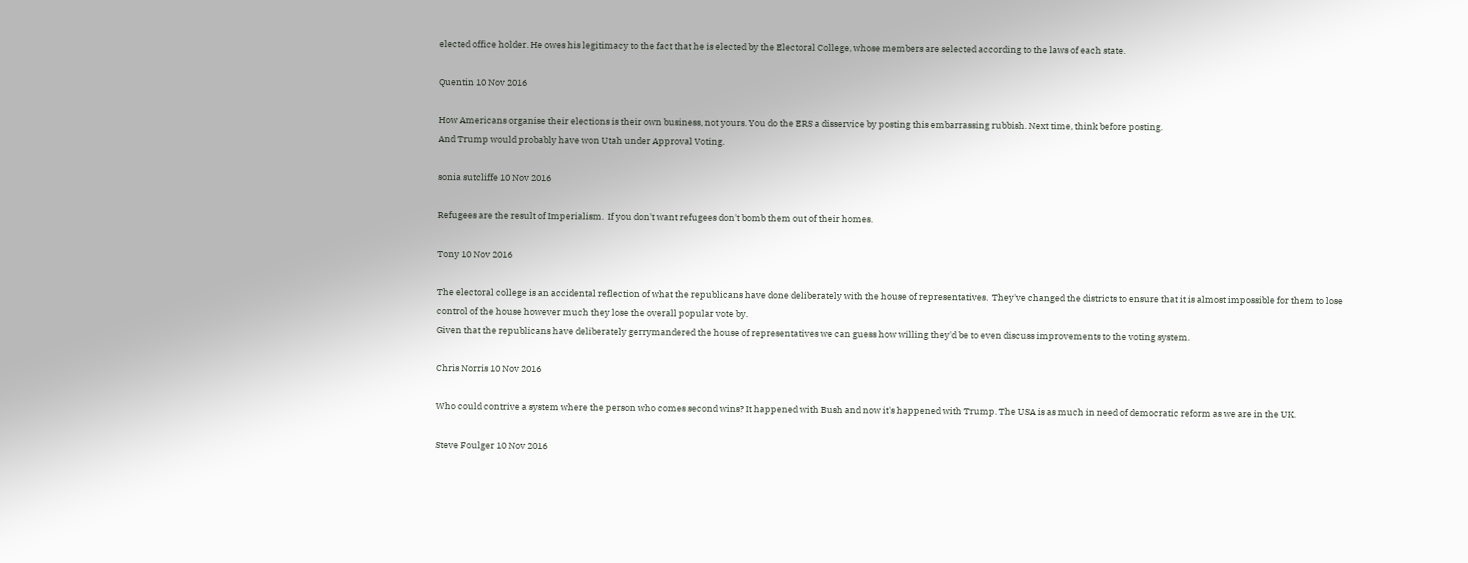elected office holder. He owes his legitimacy to the fact that he is elected by the Electoral College, whose members are selected according to the laws of each state.

Quentin 10 Nov 2016

How Americans organise their elections is their own business, not yours. You do the ERS a disservice by posting this embarrassing rubbish. Next time, think before posting.
And Trump would probably have won Utah under Approval Voting.

sonia sutcliffe 10 Nov 2016

Refugees are the result of Imperialism.  If you don't want refugees don't bomb them out of their homes.

Tony 10 Nov 2016

The electoral college is an accidental reflection of what the republicans have done deliberately with the house of representatives.  They've changed the districts to ensure that it is almost impossible for them to lose control of the house however much they lose the overall popular vote by.
Given that the republicans have deliberately gerrymandered the house of representatives we can guess how willing they'd be to even discuss improvements to the voting system.

Chris Norris 10 Nov 2016

Who could contrive a system where the person who comes second wins? It happened with Bush and now it's happened with Trump. The USA is as much in need of democratic reform as we are in the UK.

Steve Foulger 10 Nov 2016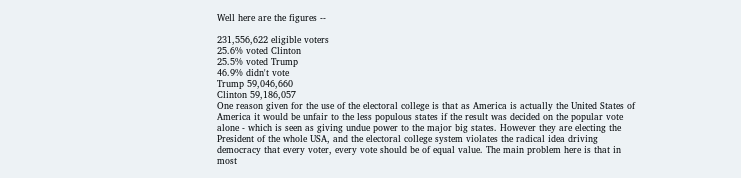Well here are the figures --

231,556,622 eligible voters
25.6% voted Clinton
25.5% voted Trump
46.9% didn't vote
Trump 59,046,660
Clinton 59,186,057
One reason given for the use of the electoral college is that as America is actually the United States of America it would be unfair to the less populous states if the result was decided on the popular vote alone - which is seen as giving undue power to the major big states. However they are electing the President of the whole USA, and the electoral college system violates the radical idea driving democracy that every voter, every vote should be of equal value. The main problem here is that in most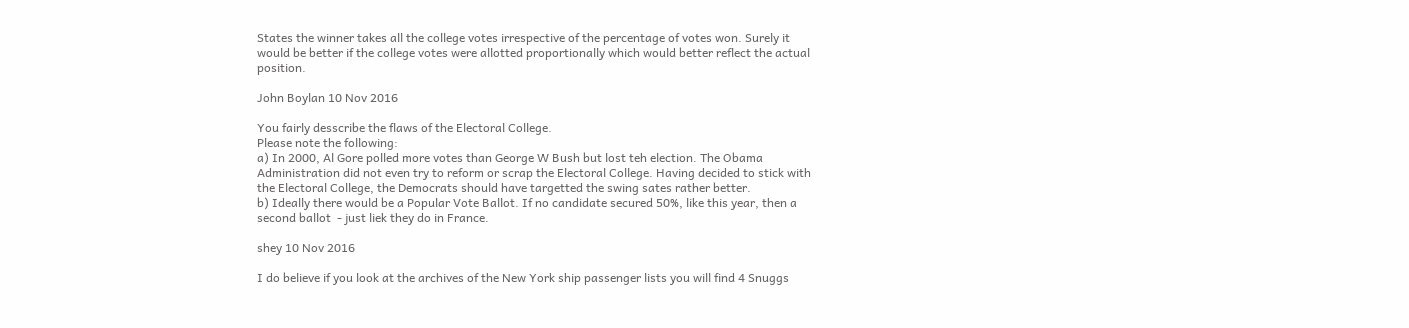States the winner takes all the college votes irrespective of the percentage of votes won. Surely it would be better if the college votes were allotted proportionally which would better reflect the actual position.

John Boylan 10 Nov 2016

You fairly desscribe the flaws of the Electoral College.
Please note the following:
a) In 2000, Al Gore polled more votes than George W Bush but lost teh election. The Obama Administration did not even try to reform or scrap the Electoral College. Having decided to stick with the Electoral College, the Democrats should have targetted the swing sates rather better.
b) Ideally there would be a Popular Vote Ballot. If no candidate secured 50%, like this year, then a second ballot  - just liek they do in France.

shey 10 Nov 2016

I do believe if you look at the archives of the New York ship passenger lists you will find 4 Snuggs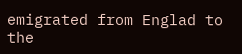emigrated from Englad to the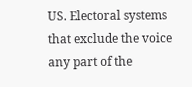US. Electoral systems that exclude the voice any part of the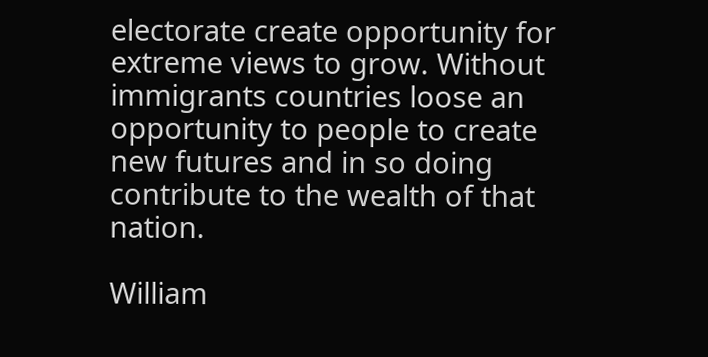electorate create opportunity for extreme views to grow. Without immigrants countries loose an opportunity to people to create new futures and in so doing contribute to the wealth of that nation.

William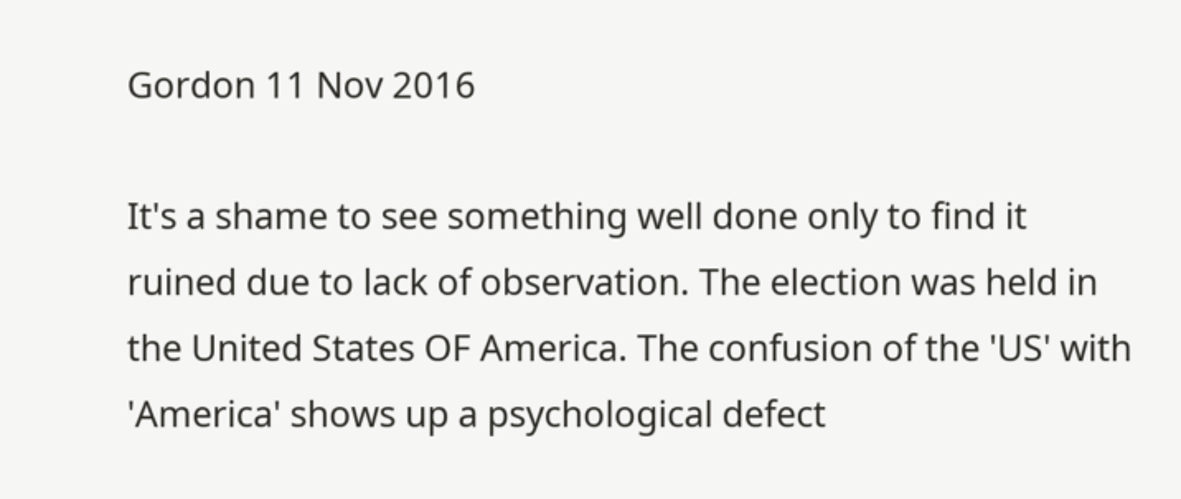Gordon 11 Nov 2016

It's a shame to see something well done only to find it ruined due to lack of observation. The election was held in the United States OF America. The confusion of the 'US' with 'America' shows up a psychological defect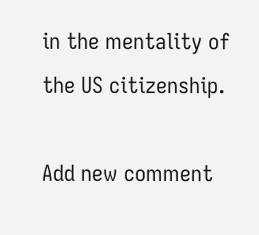in the mentality of the US citizenship.

Add new comment